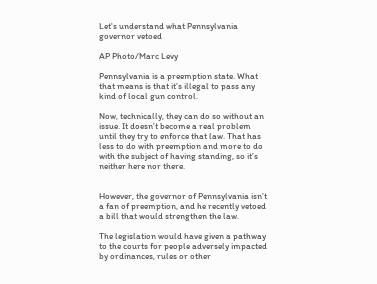Let's understand what Pennsylvania governor vetoed

AP Photo/Marc Levy

Pennsylvania is a preemption state. What that means is that it’s illegal to pass any kind of local gun control.

Now, technically, they can do so without an issue. It doesn’t become a real problem until they try to enforce that law. That has less to do with preemption and more to do with the subject of having standing, so it’s neither here nor there.


However, the governor of Pennsylvania isn’t a fan of preemption, and he recently vetoed a bill that would strengthen the law.

The legislation would have given a pathway to the courts for people adversely impacted by ordinances, rules or other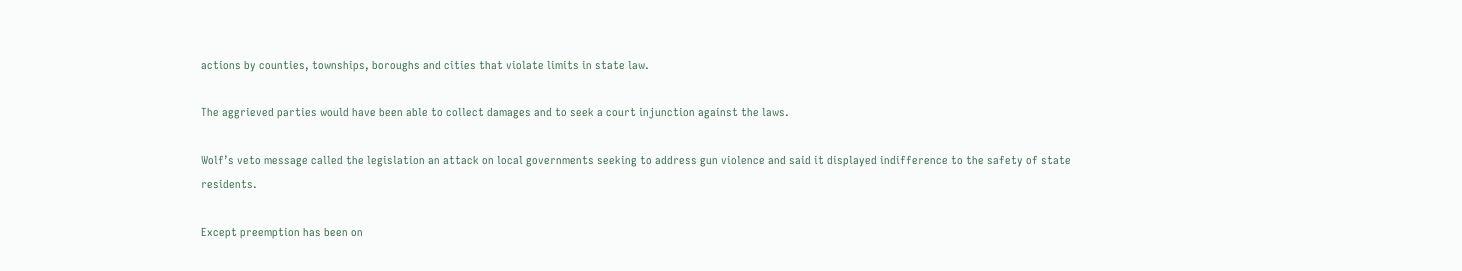actions by counties, townships, boroughs and cities that violate limits in state law.

The aggrieved parties would have been able to collect damages and to seek a court injunction against the laws.

Wolf’s veto message called the legislation an attack on local governments seeking to address gun violence and said it displayed indifference to the safety of state residents.

Except preemption has been on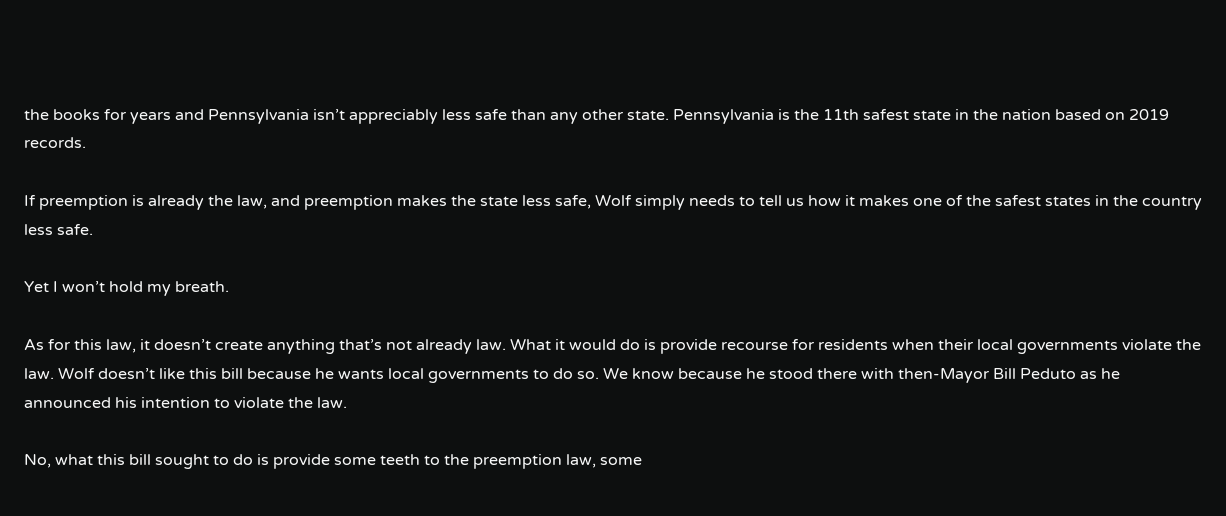the books for years and Pennsylvania isn’t appreciably less safe than any other state. Pennsylvania is the 11th safest state in the nation based on 2019 records.

If preemption is already the law, and preemption makes the state less safe, Wolf simply needs to tell us how it makes one of the safest states in the country less safe.

Yet I won’t hold my breath.

As for this law, it doesn’t create anything that’s not already law. What it would do is provide recourse for residents when their local governments violate the law. Wolf doesn’t like this bill because he wants local governments to do so. We know because he stood there with then-Mayor Bill Peduto as he announced his intention to violate the law.

No, what this bill sought to do is provide some teeth to the preemption law, some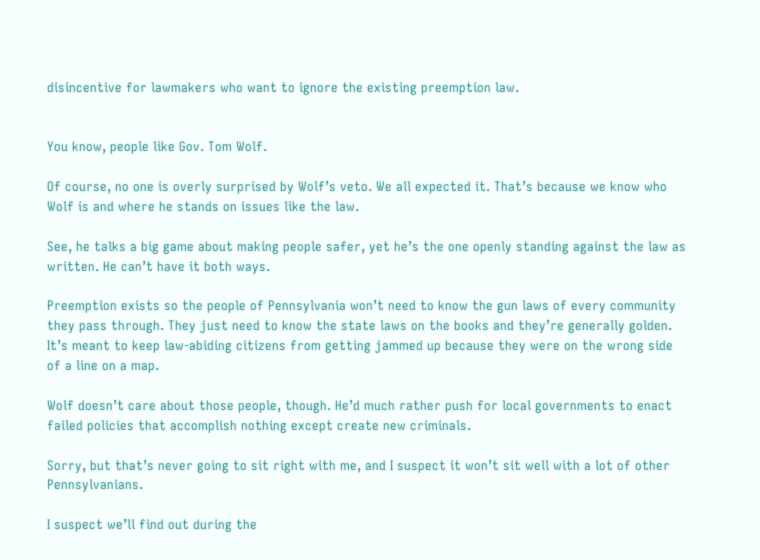disincentive for lawmakers who want to ignore the existing preemption law.


You know, people like Gov. Tom Wolf.

Of course, no one is overly surprised by Wolf’s veto. We all expected it. That’s because we know who Wolf is and where he stands on issues like the law.

See, he talks a big game about making people safer, yet he’s the one openly standing against the law as written. He can’t have it both ways.

Preemption exists so the people of Pennsylvania won’t need to know the gun laws of every community they pass through. They just need to know the state laws on the books and they’re generally golden. It’s meant to keep law-abiding citizens from getting jammed up because they were on the wrong side of a line on a map.

Wolf doesn’t care about those people, though. He’d much rather push for local governments to enact failed policies that accomplish nothing except create new criminals.

Sorry, but that’s never going to sit right with me, and I suspect it won’t sit well with a lot of other Pennsylvanians.

I suspect we’ll find out during the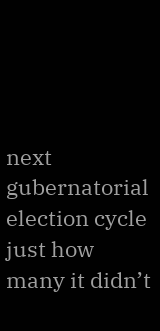next gubernatorial election cycle just how many it didn’t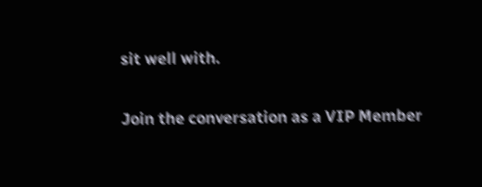sit well with.

Join the conversation as a VIP Member